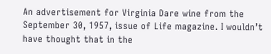An advertisement for Virginia Dare wine from the September 30, 1957, issue of Life magazine. I wouldn’t have thought that in the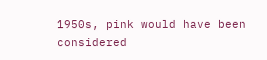1950s, pink would have been considered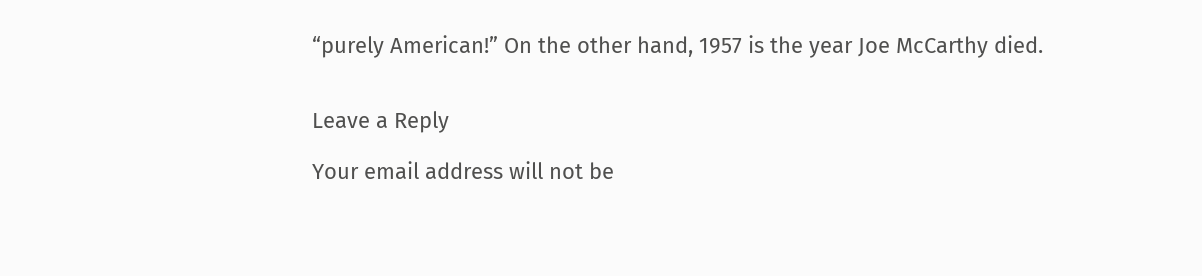“purely American!” On the other hand, 1957 is the year Joe McCarthy died.


Leave a Reply

Your email address will not be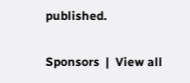published.

Sponsors  |  View all